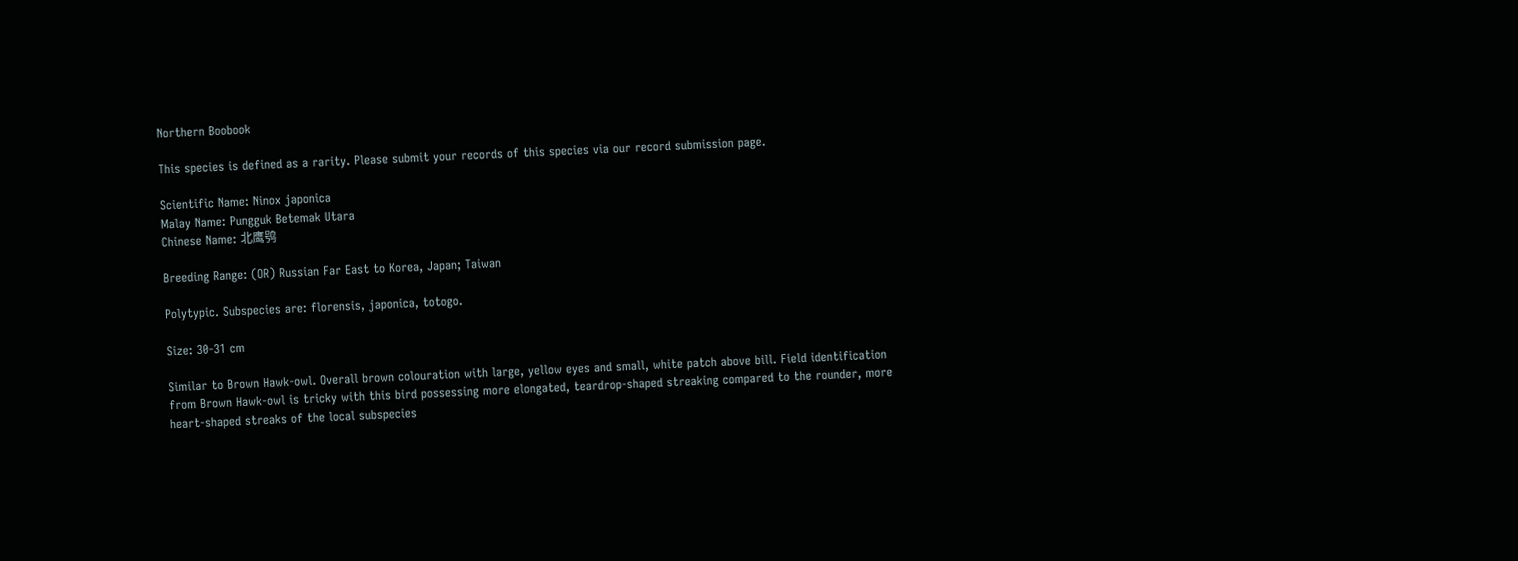Northern Boobook

This species is defined as a rarity. Please submit your records of this species via our record submission page.

Scientific Name: Ninox japonica
Malay Name: Pungguk Betemak Utara
Chinese Name: 北鹰鸮

Breeding Range: (OR) Russian Far East to Korea, Japan; Taiwan

Polytypic. Subspecies are: florensis, japonica, totogo.

Size: 30-31 cm

Similar to Brown Hawk-owl. Overall brown colouration with large, yellow eyes and small, white patch above bill. Field identification from Brown Hawk-owl is tricky with this bird possessing more elongated, teardrop-shaped streaking compared to the rounder, more heart-shaped streaks of the local subspecies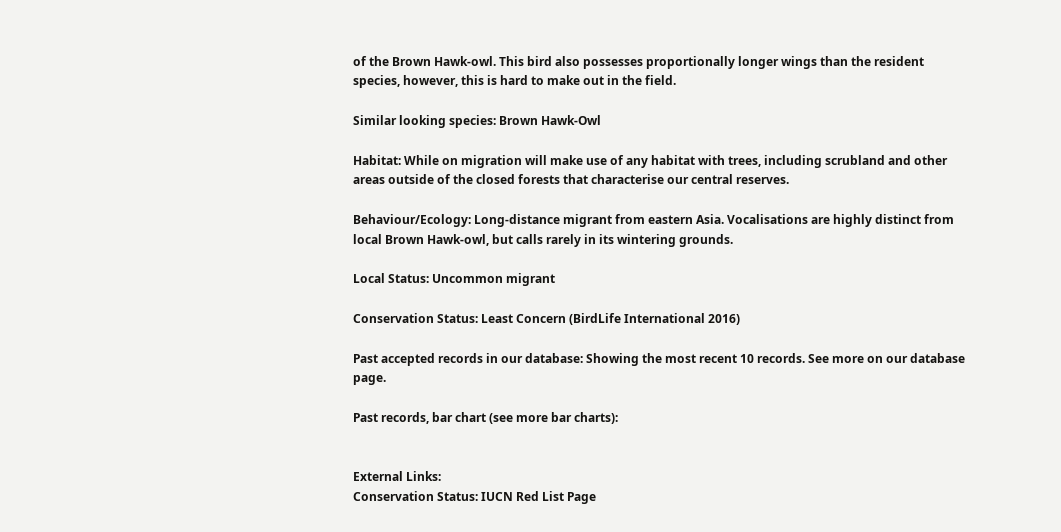of the Brown Hawk-owl. This bird also possesses proportionally longer wings than the resident species, however, this is hard to make out in the field.

Similar looking species: Brown Hawk-Owl

Habitat: While on migration will make use of any habitat with trees, including scrubland and other areas outside of the closed forests that characterise our central reserves.

Behaviour/Ecology: Long-distance migrant from eastern Asia. Vocalisations are highly distinct from local Brown Hawk-owl, but calls rarely in its wintering grounds.

Local Status: Uncommon migrant

Conservation Status: Least Concern (BirdLife International 2016)

Past accepted records in our database: Showing the most recent 10 records. See more on our database page.

Past records, bar chart (see more bar charts):


External Links:
Conservation Status: IUCN Red List Page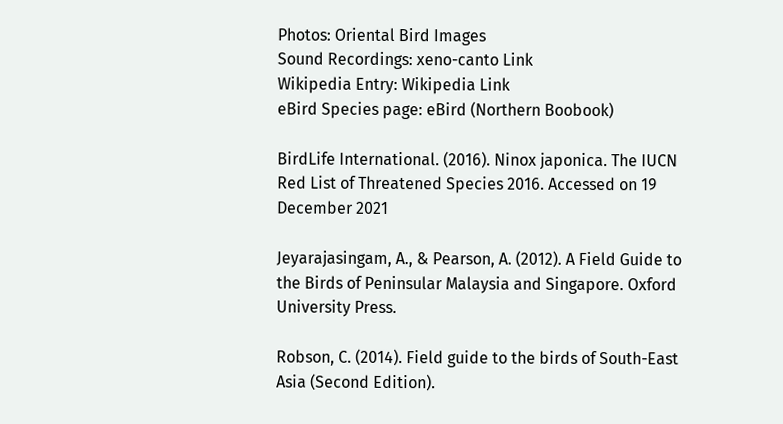Photos: Oriental Bird Images
Sound Recordings: xeno-canto Link
Wikipedia Entry: Wikipedia Link
eBird Species page: eBird (Northern Boobook)

BirdLife International. (2016). Ninox japonica. The IUCN Red List of Threatened Species 2016. Accessed on 19 December 2021

Jeyarajasingam, A., & Pearson, A. (2012). A Field Guide to the Birds of Peninsular Malaysia and Singapore. Oxford University Press.

Robson, C. (2014). Field guide to the birds of South-East Asia (Second Edition).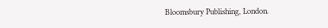Bloomsbury Publishing, London.